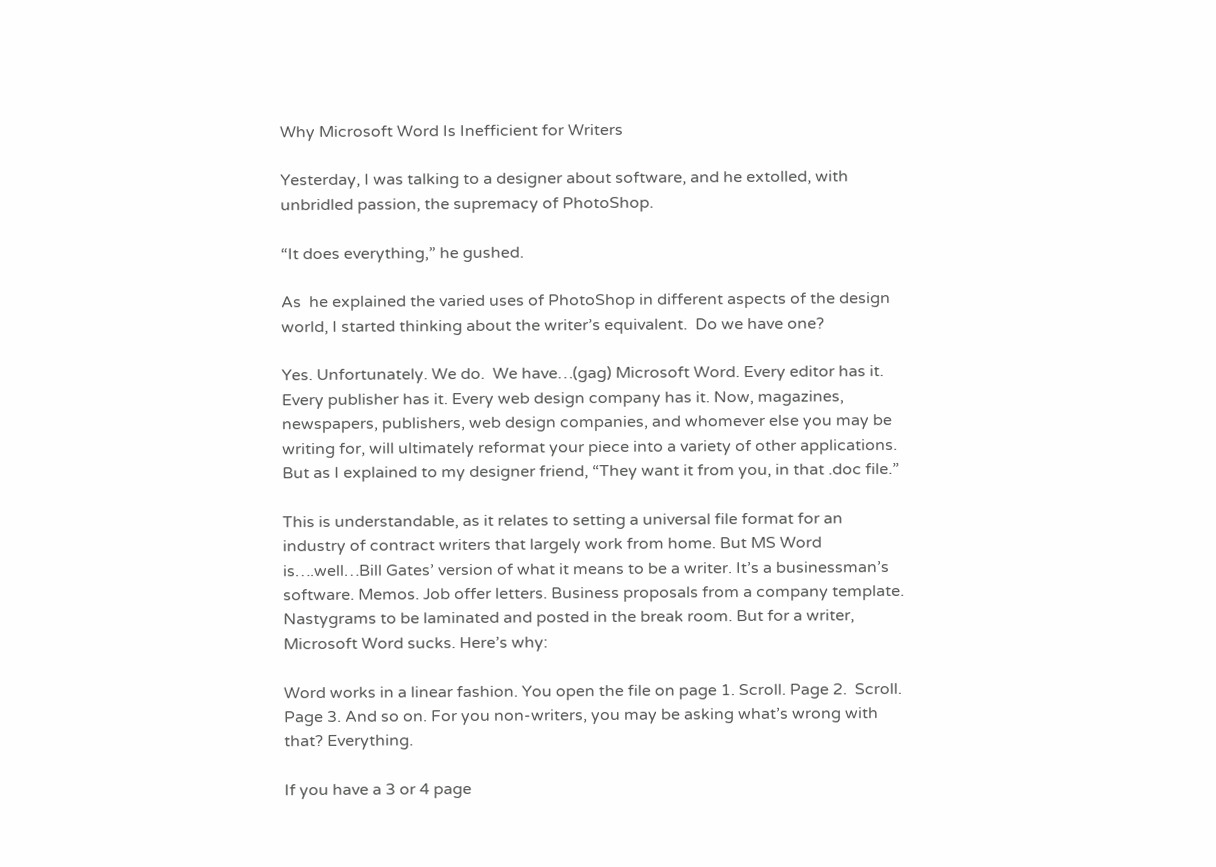Why Microsoft Word Is Inefficient for Writers

Yesterday, I was talking to a designer about software, and he extolled, with unbridled passion, the supremacy of PhotoShop.

“It does everything,” he gushed.

As  he explained the varied uses of PhotoShop in different aspects of the design world, I started thinking about the writer’s equivalent.  Do we have one?

Yes. Unfortunately. We do.  We have…(gag) Microsoft Word. Every editor has it. Every publisher has it. Every web design company has it. Now, magazines, newspapers, publishers, web design companies, and whomever else you may be writing for, will ultimately reformat your piece into a variety of other applications.  But as I explained to my designer friend, “They want it from you, in that .doc file.”

This is understandable, as it relates to setting a universal file format for an industry of contract writers that largely work from home. But MS Word is….well…Bill Gates’ version of what it means to be a writer. It’s a businessman’s software. Memos. Job offer letters. Business proposals from a company template. Nastygrams to be laminated and posted in the break room. But for a writer, Microsoft Word sucks. Here’s why:

Word works in a linear fashion. You open the file on page 1. Scroll. Page 2.  Scroll. Page 3. And so on. For you non-writers, you may be asking what’s wrong with that? Everything.

If you have a 3 or 4 page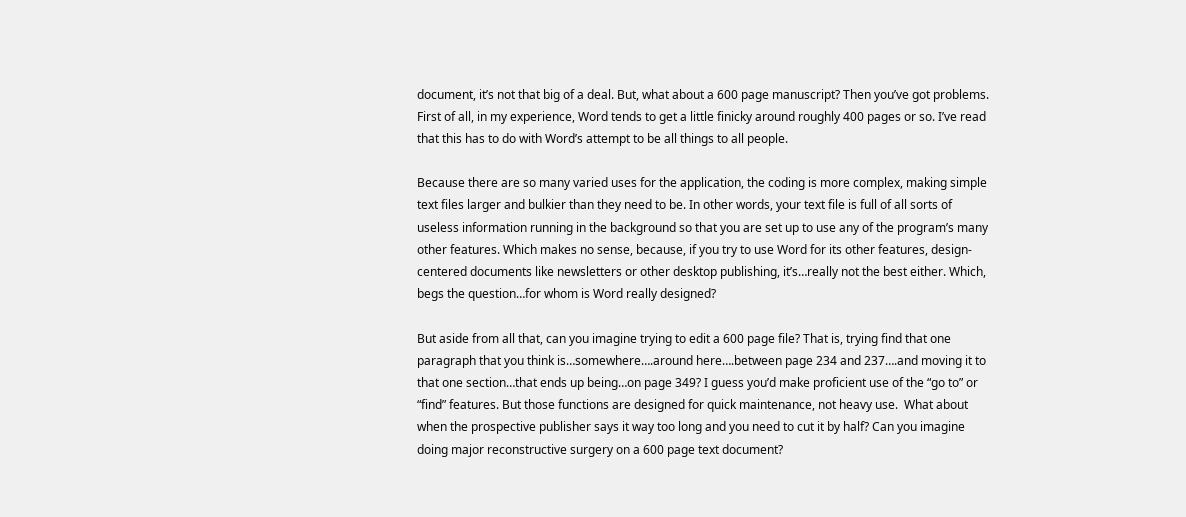document, it’s not that big of a deal. But, what about a 600 page manuscript? Then you’ve got problems. First of all, in my experience, Word tends to get a little finicky around roughly 400 pages or so. I’ve read that this has to do with Word’s attempt to be all things to all people.

Because there are so many varied uses for the application, the coding is more complex, making simple text files larger and bulkier than they need to be. In other words, your text file is full of all sorts of useless information running in the background so that you are set up to use any of the program’s many other features. Which makes no sense, because, if you try to use Word for its other features, design-centered documents like newsletters or other desktop publishing, it’s…really not the best either. Which, begs the question…for whom is Word really designed?

But aside from all that, can you imagine trying to edit a 600 page file? That is, trying find that one paragraph that you think is…somewhere….around here….between page 234 and 237….and moving it to that one section…that ends up being…on page 349? I guess you’d make proficient use of the “go to” or “find” features. But those functions are designed for quick maintenance, not heavy use.  What about when the prospective publisher says it way too long and you need to cut it by half? Can you imagine doing major reconstructive surgery on a 600 page text document?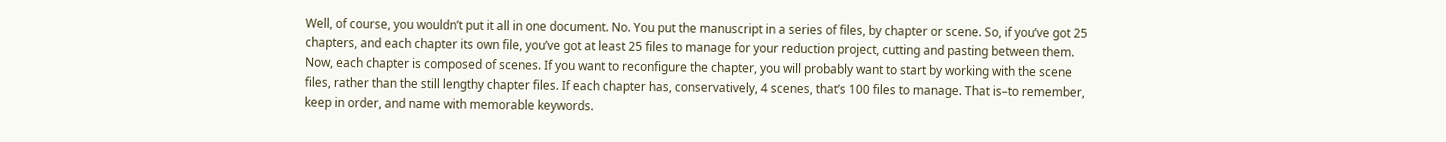Well, of course, you wouldn’t put it all in one document. No. You put the manuscript in a series of files, by chapter or scene. So, if you’ve got 25  chapters, and each chapter its own file, you’ve got at least 25 files to manage for your reduction project, cutting and pasting between them. Now, each chapter is composed of scenes. If you want to reconfigure the chapter, you will probably want to start by working with the scene files, rather than the still lengthy chapter files. If each chapter has, conservatively, 4 scenes, that’s 100 files to manage. That is–to remember, keep in order, and name with memorable keywords.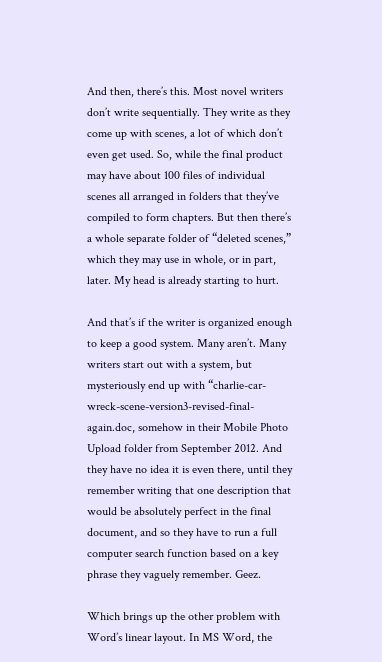And then, there’s this. Most novel writers don’t write sequentially. They write as they come up with scenes, a lot of which don’t even get used. So, while the final product may have about 100 files of individual scenes all arranged in folders that they’ve compiled to form chapters. But then there’s a whole separate folder of “deleted scenes,” which they may use in whole, or in part, later. My head is already starting to hurt.

And that’s if the writer is organized enough to keep a good system. Many aren’t. Many writers start out with a system, but mysteriously end up with “charlie-car-wreck-scene-version3-revised-final-again.doc, somehow in their Mobile Photo Upload folder from September 2012. And they have no idea it is even there, until they remember writing that one description that would be absolutely perfect in the final document, and so they have to run a full computer search function based on a key phrase they vaguely remember. Geez.

Which brings up the other problem with Word’s linear layout. In MS Word, the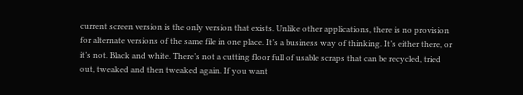current screen version is the only version that exists. Unlike other applications, there is no provision for alternate versions of the same file in one place. It’s a business way of thinking. It’s either there, or it’s not. Black and white. There’s not a cutting floor full of usable scraps that can be recycled, tried out, tweaked and then tweaked again. If you want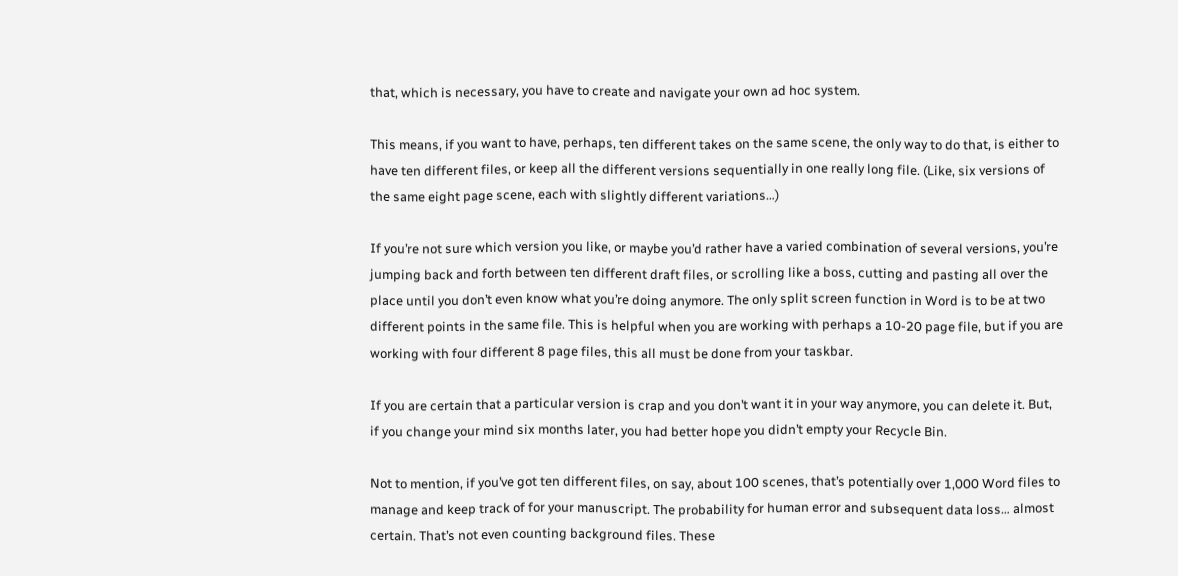that, which is necessary, you have to create and navigate your own ad hoc system.

This means, if you want to have, perhaps, ten different takes on the same scene, the only way to do that, is either to have ten different files, or keep all the different versions sequentially in one really long file. (Like, six versions of the same eight page scene, each with slightly different variations…)

If you’re not sure which version you like, or maybe you’d rather have a varied combination of several versions, you’re jumping back and forth between ten different draft files, or scrolling like a boss, cutting and pasting all over the place until you don’t even know what you’re doing anymore. The only split screen function in Word is to be at two different points in the same file. This is helpful when you are working with perhaps a 10-20 page file, but if you are working with four different 8 page files, this all must be done from your taskbar.

If you are certain that a particular version is crap and you don’t want it in your way anymore, you can delete it. But, if you change your mind six months later, you had better hope you didn’t empty your Recycle Bin.

Not to mention, if you’ve got ten different files, on say, about 100 scenes, that’s potentially over 1,000 Word files to manage and keep track of for your manuscript. The probability for human error and subsequent data loss… almost certain. That’s not even counting background files. These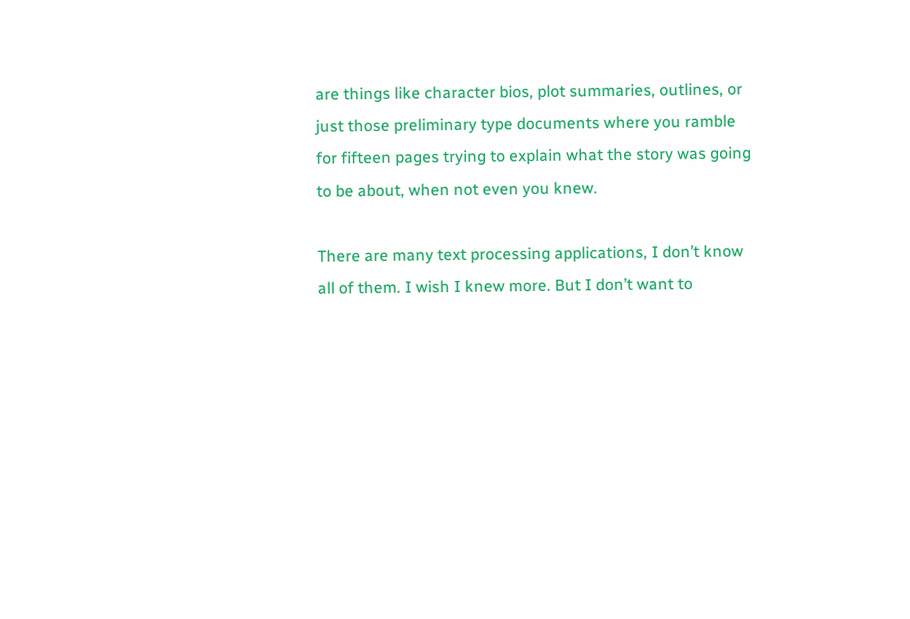are things like character bios, plot summaries, outlines, or just those preliminary type documents where you ramble for fifteen pages trying to explain what the story was going to be about, when not even you knew.

There are many text processing applications, I don’t know all of them. I wish I knew more. But I don’t want to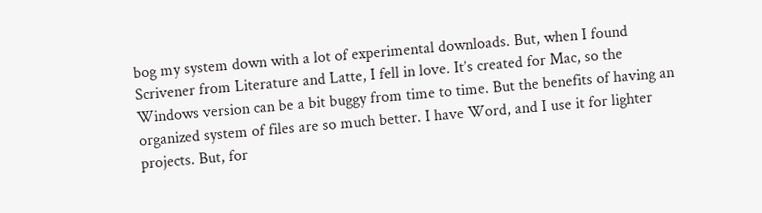bog my system down with a lot of experimental downloads. But, when I found  Scrivener from Literature and Latte, I fell in love. It’s created for Mac, so the Windows version can be a bit buggy from time to time. But the benefits of having an organized system of files are so much better. I have Word, and I use it for lighter projects. But, for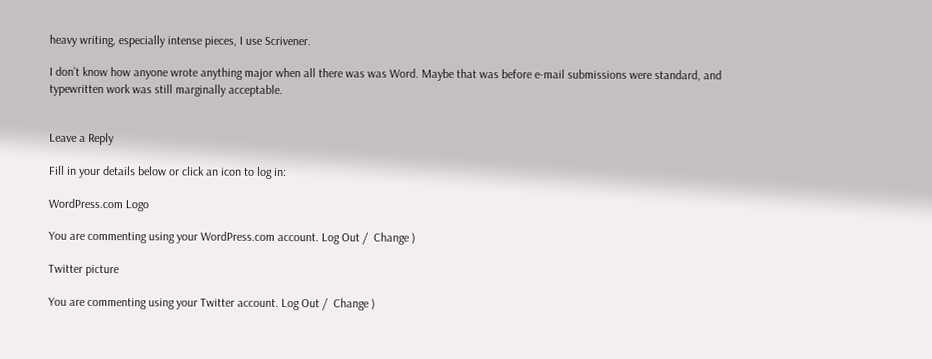heavy writing, especially intense pieces, I use Scrivener.

I don’t know how anyone wrote anything major when all there was was Word. Maybe that was before e-mail submissions were standard, and typewritten work was still marginally acceptable.


Leave a Reply

Fill in your details below or click an icon to log in:

WordPress.com Logo

You are commenting using your WordPress.com account. Log Out /  Change )

Twitter picture

You are commenting using your Twitter account. Log Out /  Change )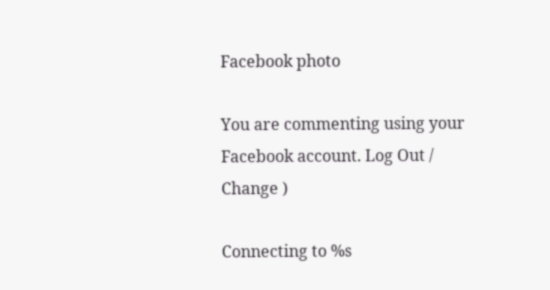Facebook photo

You are commenting using your Facebook account. Log Out /  Change )

Connecting to %s